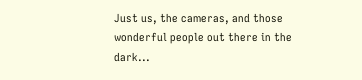Just us, the cameras, and those wonderful people out there in the dark...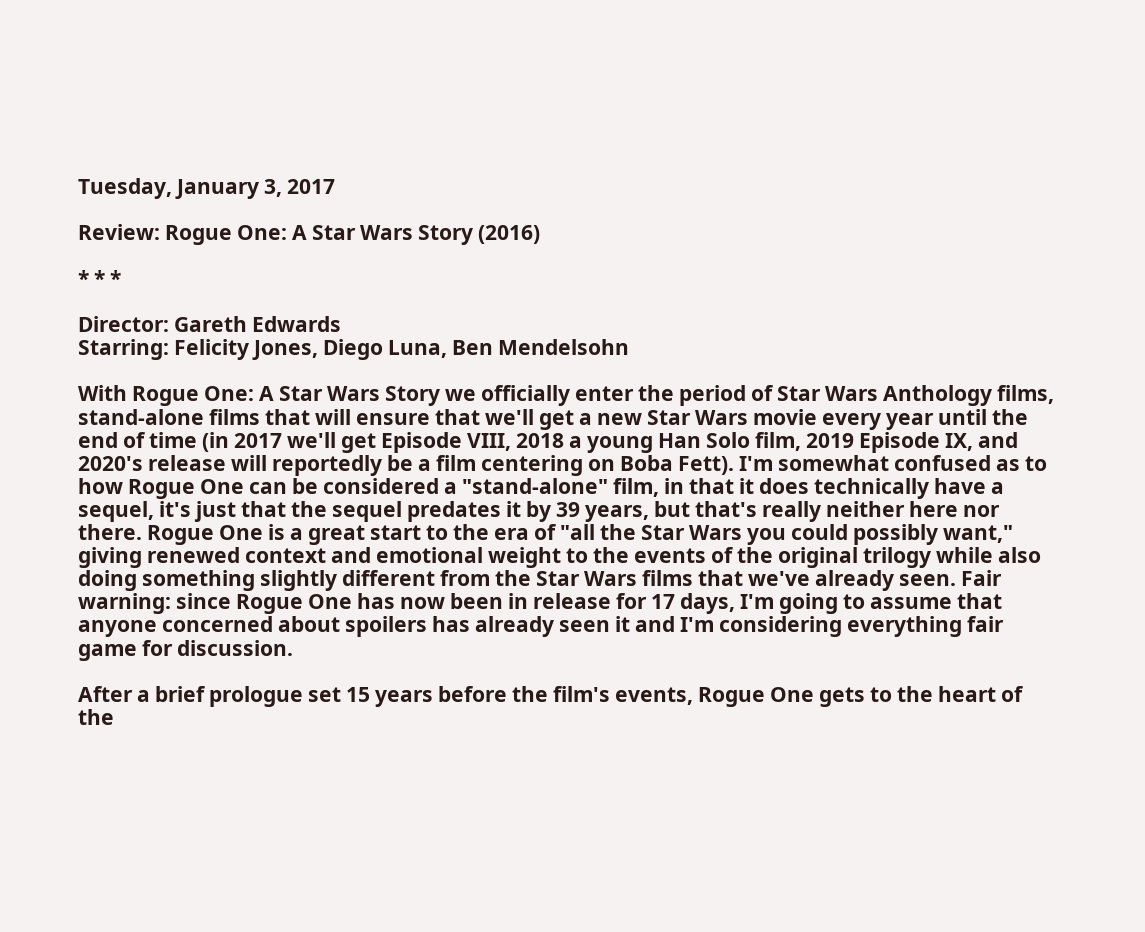Tuesday, January 3, 2017

Review: Rogue One: A Star Wars Story (2016)

* * *

Director: Gareth Edwards
Starring: Felicity Jones, Diego Luna, Ben Mendelsohn

With Rogue One: A Star Wars Story we officially enter the period of Star Wars Anthology films, stand-alone films that will ensure that we'll get a new Star Wars movie every year until the end of time (in 2017 we'll get Episode VIII, 2018 a young Han Solo film, 2019 Episode IX, and 2020's release will reportedly be a film centering on Boba Fett). I'm somewhat confused as to how Rogue One can be considered a "stand-alone" film, in that it does technically have a sequel, it's just that the sequel predates it by 39 years, but that's really neither here nor there. Rogue One is a great start to the era of "all the Star Wars you could possibly want," giving renewed context and emotional weight to the events of the original trilogy while also doing something slightly different from the Star Wars films that we've already seen. Fair warning: since Rogue One has now been in release for 17 days, I'm going to assume that anyone concerned about spoilers has already seen it and I'm considering everything fair game for discussion.

After a brief prologue set 15 years before the film's events, Rogue One gets to the heart of the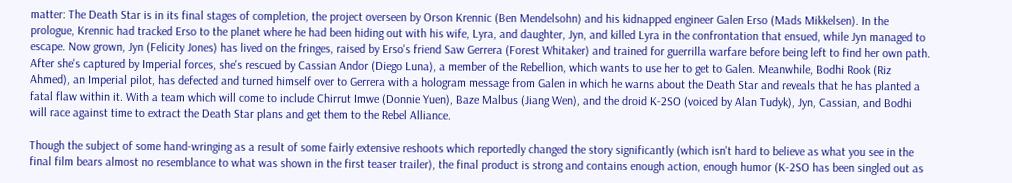matter: The Death Star is in its final stages of completion, the project overseen by Orson Krennic (Ben Mendelsohn) and his kidnapped engineer Galen Erso (Mads Mikkelsen). In the prologue, Krennic had tracked Erso to the planet where he had been hiding out with his wife, Lyra, and daughter, Jyn, and killed Lyra in the confrontation that ensued, while Jyn managed to escape. Now grown, Jyn (Felicity Jones) has lived on the fringes, raised by Erso's friend Saw Gerrera (Forest Whitaker) and trained for guerrilla warfare before being left to find her own path. After she's captured by Imperial forces, she's rescued by Cassian Andor (Diego Luna), a member of the Rebellion, which wants to use her to get to Galen. Meanwhile, Bodhi Rook (Riz Ahmed), an Imperial pilot, has defected and turned himself over to Gerrera with a hologram message from Galen in which he warns about the Death Star and reveals that he has planted a fatal flaw within it. With a team which will come to include Chirrut Imwe (Donnie Yuen), Baze Malbus (Jiang Wen), and the droid K-2SO (voiced by Alan Tudyk), Jyn, Cassian, and Bodhi will race against time to extract the Death Star plans and get them to the Rebel Alliance.

Though the subject of some hand-wringing as a result of some fairly extensive reshoots which reportedly changed the story significantly (which isn't hard to believe as what you see in the final film bears almost no resemblance to what was shown in the first teaser trailer), the final product is strong and contains enough action, enough humor (K-2SO has been singled out as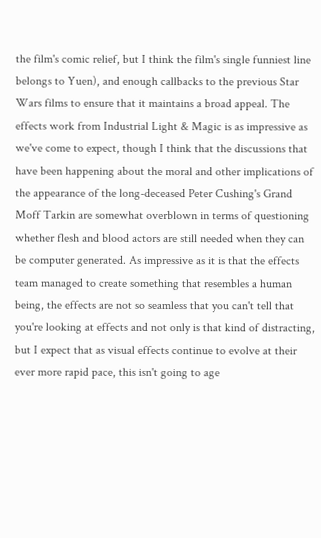the film's comic relief, but I think the film's single funniest line belongs to Yuen), and enough callbacks to the previous Star Wars films to ensure that it maintains a broad appeal. The effects work from Industrial Light & Magic is as impressive as we've come to expect, though I think that the discussions that have been happening about the moral and other implications of the appearance of the long-deceased Peter Cushing's Grand Moff Tarkin are somewhat overblown in terms of questioning whether flesh and blood actors are still needed when they can be computer generated. As impressive as it is that the effects team managed to create something that resembles a human being, the effects are not so seamless that you can't tell that you're looking at effects and not only is that kind of distracting, but I expect that as visual effects continue to evolve at their ever more rapid pace, this isn't going to age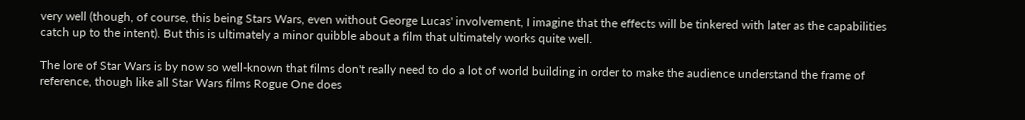very well (though, of course, this being Stars Wars, even without George Lucas' involvement, I imagine that the effects will be tinkered with later as the capabilities catch up to the intent). But this is ultimately a minor quibble about a film that ultimately works quite well.

The lore of Star Wars is by now so well-known that films don't really need to do a lot of world building in order to make the audience understand the frame of reference, though like all Star Wars films Rogue One does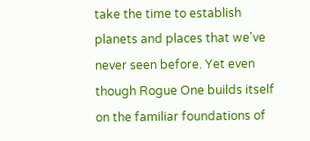take the time to establish planets and places that we've never seen before. Yet even though Rogue One builds itself on the familiar foundations of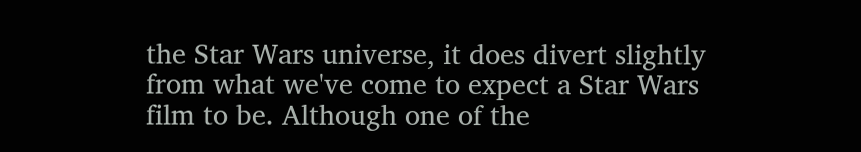the Star Wars universe, it does divert slightly from what we've come to expect a Star Wars film to be. Although one of the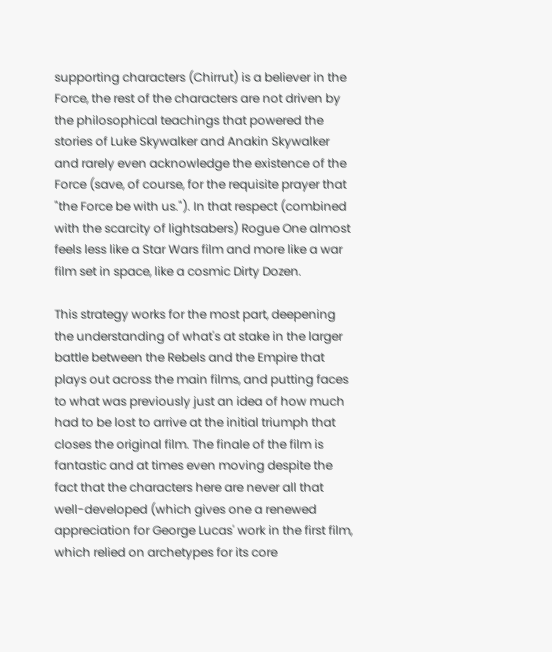supporting characters (Chirrut) is a believer in the Force, the rest of the characters are not driven by the philosophical teachings that powered the stories of Luke Skywalker and Anakin Skywalker and rarely even acknowledge the existence of the Force (save, of course, for the requisite prayer that "the Force be with us."). In that respect (combined with the scarcity of lightsabers) Rogue One almost feels less like a Star Wars film and more like a war film set in space, like a cosmic Dirty Dozen.

This strategy works for the most part, deepening the understanding of what's at stake in the larger battle between the Rebels and the Empire that plays out across the main films, and putting faces to what was previously just an idea of how much had to be lost to arrive at the initial triumph that closes the original film. The finale of the film is fantastic and at times even moving despite the fact that the characters here are never all that well-developed (which gives one a renewed appreciation for George Lucas' work in the first film, which relied on archetypes for its core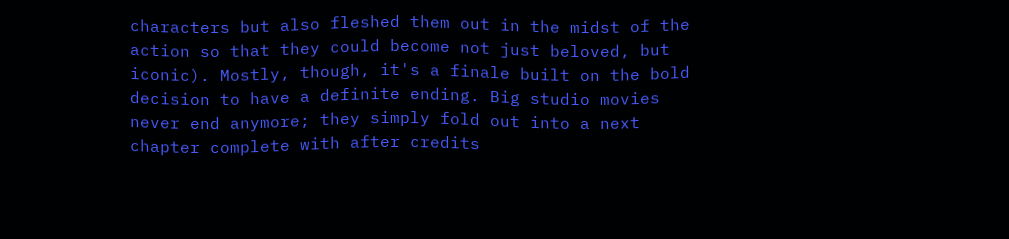characters but also fleshed them out in the midst of the action so that they could become not just beloved, but iconic). Mostly, though, it's a finale built on the bold decision to have a definite ending. Big studio movies never end anymore; they simply fold out into a next chapter complete with after credits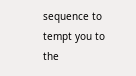sequence to tempt you to the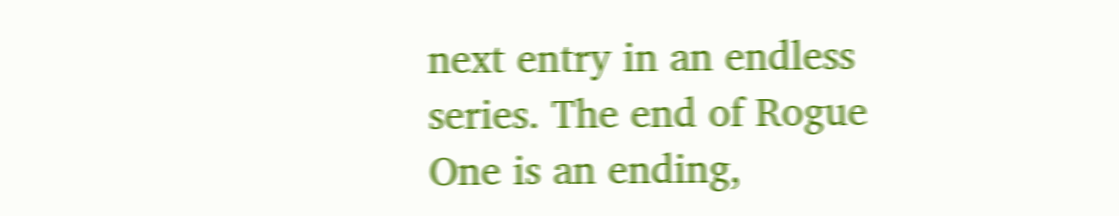next entry in an endless series. The end of Rogue One is an ending,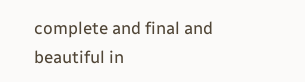complete and final and beautiful in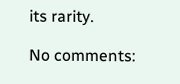its rarity.

No comments: